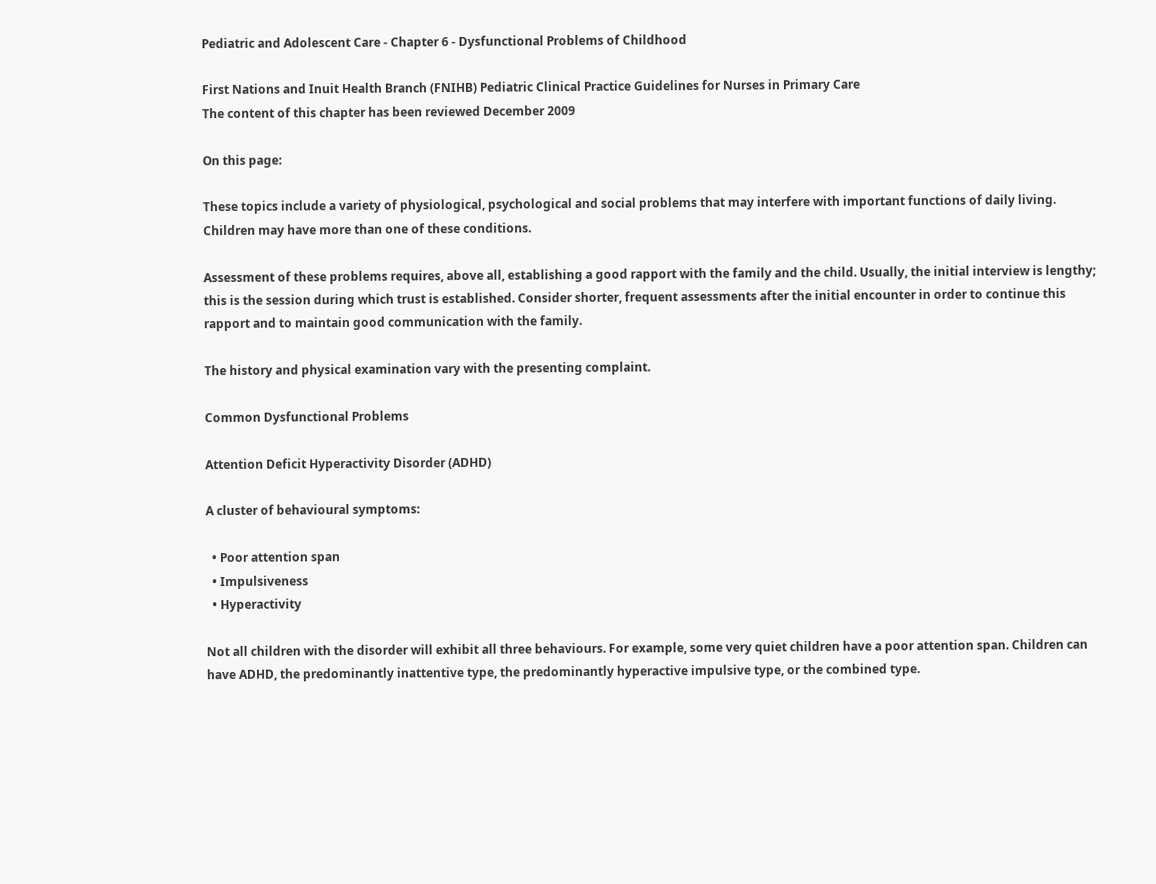Pediatric and Adolescent Care - Chapter 6 - Dysfunctional Problems of Childhood

First Nations and Inuit Health Branch (FNIHB) Pediatric Clinical Practice Guidelines for Nurses in Primary Care
The content of this chapter has been reviewed December 2009

On this page:

These topics include a variety of physiological, psychological and social problems that may interfere with important functions of daily living. Children may have more than one of these conditions.

Assessment of these problems requires, above all, establishing a good rapport with the family and the child. Usually, the initial interview is lengthy; this is the session during which trust is established. Consider shorter, frequent assessments after the initial encounter in order to continue this rapport and to maintain good communication with the family.

The history and physical examination vary with the presenting complaint.

Common Dysfunctional Problems

Attention Deficit Hyperactivity Disorder (ADHD)

A cluster of behavioural symptoms:

  • Poor attention span
  • Impulsiveness
  • Hyperactivity

Not all children with the disorder will exhibit all three behaviours. For example, some very quiet children have a poor attention span. Children can have ADHD, the predominantly inattentive type, the predominantly hyperactive impulsive type, or the combined type.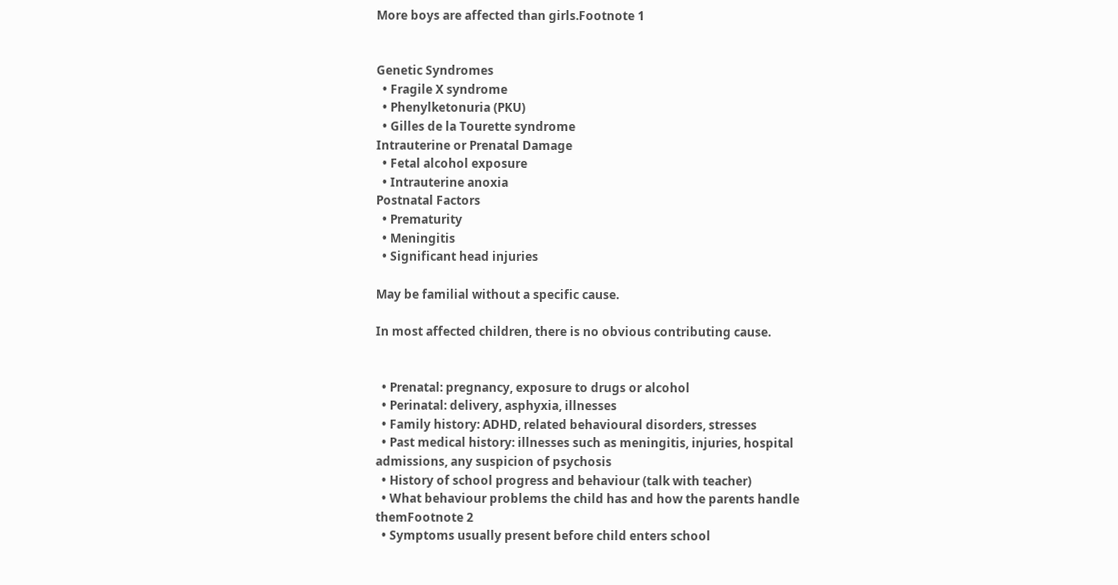More boys are affected than girls.Footnote 1


Genetic Syndromes
  • Fragile X syndrome
  • Phenylketonuria (PKU)
  • Gilles de la Tourette syndrome
Intrauterine or Prenatal Damage
  • Fetal alcohol exposure
  • Intrauterine anoxia
Postnatal Factors
  • Prematurity
  • Meningitis
  • Significant head injuries

May be familial without a specific cause.

In most affected children, there is no obvious contributing cause.


  • Prenatal: pregnancy, exposure to drugs or alcohol
  • Perinatal: delivery, asphyxia, illnesses
  • Family history: ADHD, related behavioural disorders, stresses
  • Past medical history: illnesses such as meningitis, injuries, hospital admissions, any suspicion of psychosis
  • History of school progress and behaviour (talk with teacher)
  • What behaviour problems the child has and how the parents handle themFootnote 2
  • Symptoms usually present before child enters school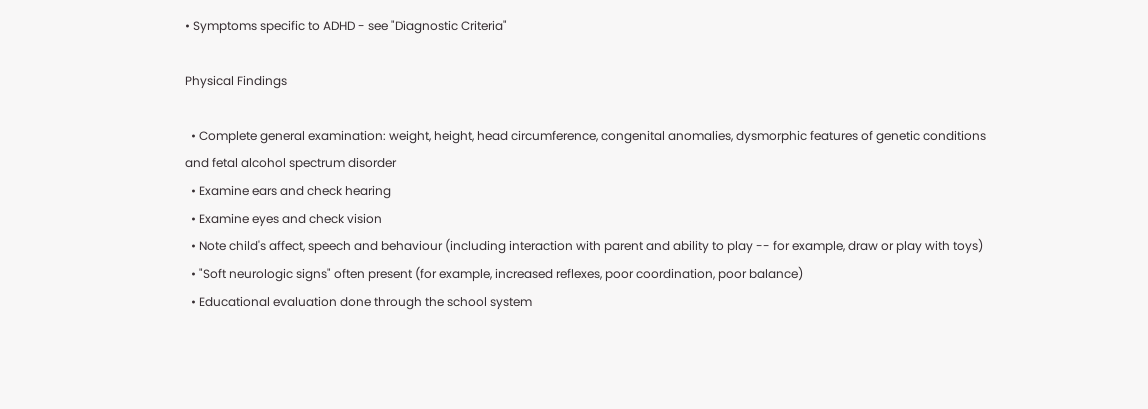• Symptoms specific to ADHD - see "Diagnostic Criteria"

Physical Findings

  • Complete general examination: weight, height, head circumference, congenital anomalies, dysmorphic features of genetic conditions and fetal alcohol spectrum disorder
  • Examine ears and check hearing
  • Examine eyes and check vision
  • Note child's affect, speech and behaviour (including interaction with parent and ability to play -- for example, draw or play with toys)
  • "Soft neurologic signs" often present (for example, increased reflexes, poor coordination, poor balance)
  • Educational evaluation done through the school system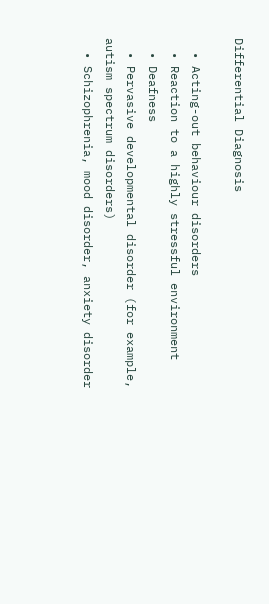Differential Diagnosis

  • Acting-out behaviour disorders
  • Reaction to a highly stressful environment
  • Deafness
  • Pervasive developmental disorder (for example, autism spectrum disorders)
  • Schizophrenia, mood disorder, anxiety disorder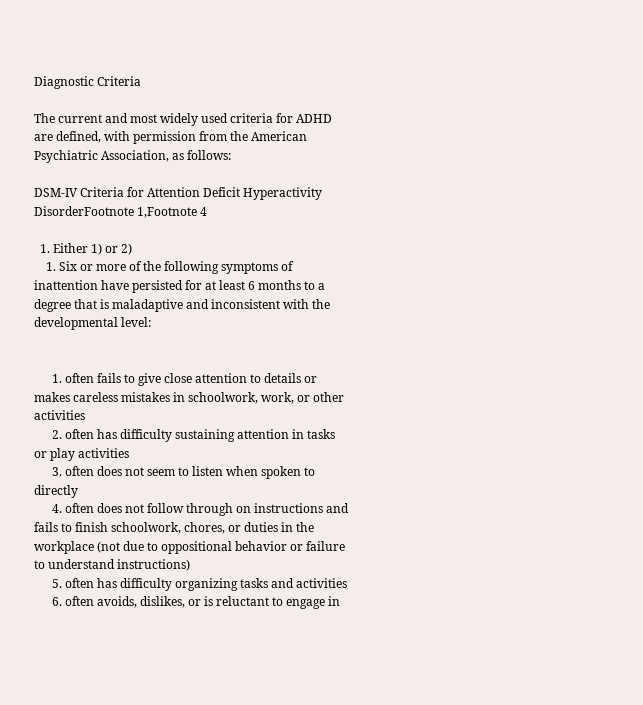Diagnostic Criteria

The current and most widely used criteria for ADHD are defined, with permission from the American Psychiatric Association, as follows:

DSM-IV Criteria for Attention Deficit Hyperactivity DisorderFootnote 1,Footnote 4

  1. Either 1) or 2)
    1. Six or more of the following symptoms of inattention have persisted for at least 6 months to a degree that is maladaptive and inconsistent with the developmental level:


      1. often fails to give close attention to details or makes careless mistakes in schoolwork, work, or other activities
      2. often has difficulty sustaining attention in tasks or play activities
      3. often does not seem to listen when spoken to directly
      4. often does not follow through on instructions and fails to finish schoolwork, chores, or duties in the workplace (not due to oppositional behavior or failure to understand instructions)
      5. often has difficulty organizing tasks and activities
      6. often avoids, dislikes, or is reluctant to engage in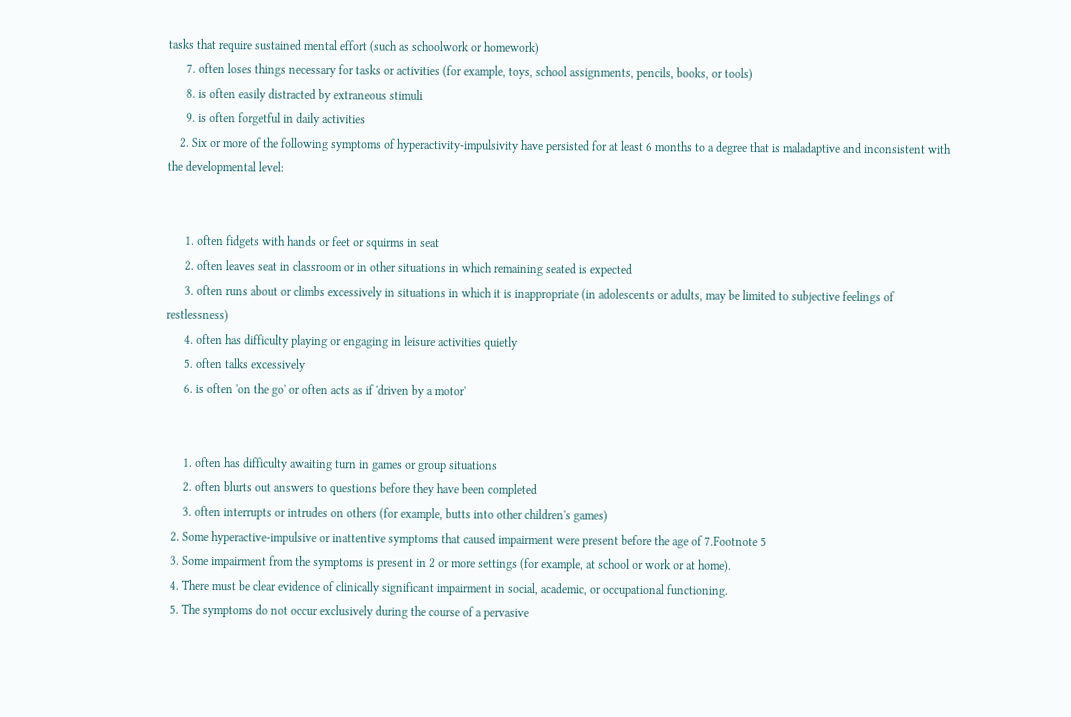tasks that require sustained mental effort (such as schoolwork or homework)
      7. often loses things necessary for tasks or activities (for example, toys, school assignments, pencils, books, or tools)
      8. is often easily distracted by extraneous stimuli
      9. is often forgetful in daily activities
    2. Six or more of the following symptoms of hyperactivity-impulsivity have persisted for at least 6 months to a degree that is maladaptive and inconsistent with the developmental level:


      1. often fidgets with hands or feet or squirms in seat
      2. often leaves seat in classroom or in other situations in which remaining seated is expected
      3. often runs about or climbs excessively in situations in which it is inappropriate (in adolescents or adults, may be limited to subjective feelings of restlessness)
      4. often has difficulty playing or engaging in leisure activities quietly
      5. often talks excessively
      6. is often 'on the go' or often acts as if 'driven by a motor'


      1. often has difficulty awaiting turn in games or group situations
      2. often blurts out answers to questions before they have been completed
      3. often interrupts or intrudes on others (for example, butts into other children's games)
  2. Some hyperactive-impulsive or inattentive symptoms that caused impairment were present before the age of 7.Footnote 5
  3. Some impairment from the symptoms is present in 2 or more settings (for example, at school or work or at home).
  4. There must be clear evidence of clinically significant impairment in social, academic, or occupational functioning.
  5. The symptoms do not occur exclusively during the course of a pervasive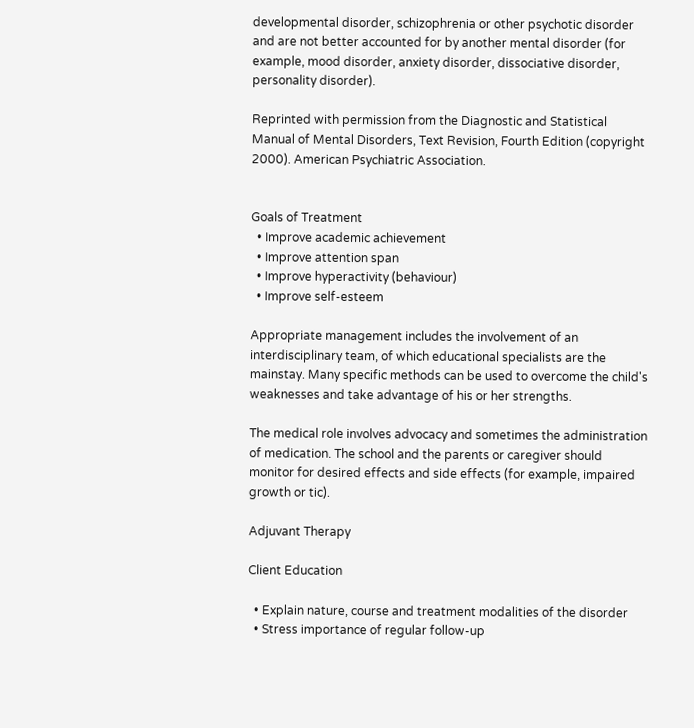developmental disorder, schizophrenia or other psychotic disorder and are not better accounted for by another mental disorder (for example, mood disorder, anxiety disorder, dissociative disorder, personality disorder).

Reprinted with permission from the Diagnostic and Statistical Manual of Mental Disorders, Text Revision, Fourth Edition (copyright 2000). American Psychiatric Association.


Goals of Treatment
  • Improve academic achievement
  • Improve attention span
  • Improve hyperactivity (behaviour)
  • Improve self-esteem

Appropriate management includes the involvement of an interdisciplinary team, of which educational specialists are the mainstay. Many specific methods can be used to overcome the child's weaknesses and take advantage of his or her strengths.

The medical role involves advocacy and sometimes the administration of medication. The school and the parents or caregiver should monitor for desired effects and side effects (for example, impaired growth or tic).

Adjuvant Therapy

Client Education

  • Explain nature, course and treatment modalities of the disorder
  • Stress importance of regular follow-up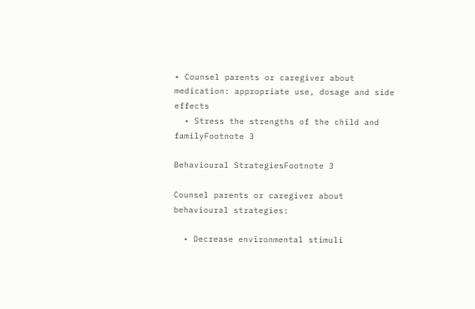• Counsel parents or caregiver about medication: appropriate use, dosage and side effects
  • Stress the strengths of the child and familyFootnote 3

Behavioural StrategiesFootnote 3

Counsel parents or caregiver about behavioural strategies:

  • Decrease environmental stimuli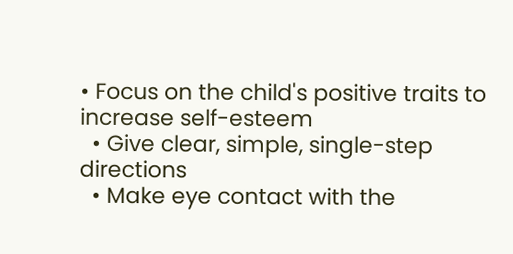• Focus on the child's positive traits to increase self-esteem
  • Give clear, simple, single-step directions
  • Make eye contact with the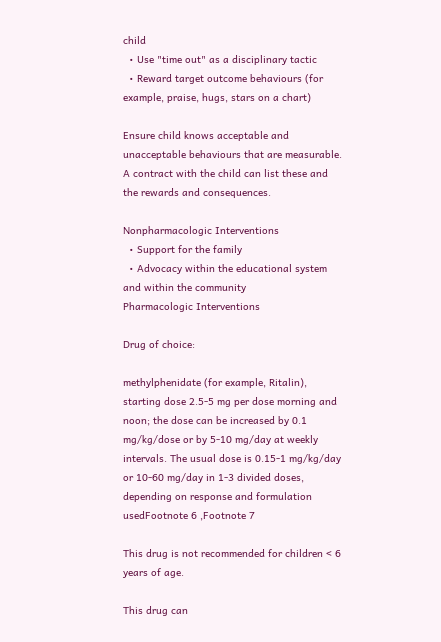child
  • Use "time out" as a disciplinary tactic
  • Reward target outcome behaviours (for example, praise, hugs, stars on a chart)

Ensure child knows acceptable and unacceptable behaviours that are measurable. A contract with the child can list these and the rewards and consequences.

Nonpharmacologic Interventions
  • Support for the family
  • Advocacy within the educational system and within the community
Pharmacologic Interventions

Drug of choice:

methylphenidate (for example, Ritalin), starting dose 2.5-5 mg per dose morning and noon; the dose can be increased by 0.1 mg/kg/dose or by 5-10 mg/day at weekly intervals. The usual dose is 0.15-1 mg/kg/day or 10-60 mg/day in 1-3 divided doses, depending on response and formulation usedFootnote 6 ,Footnote 7

This drug is not recommended for children < 6 years of age.

This drug can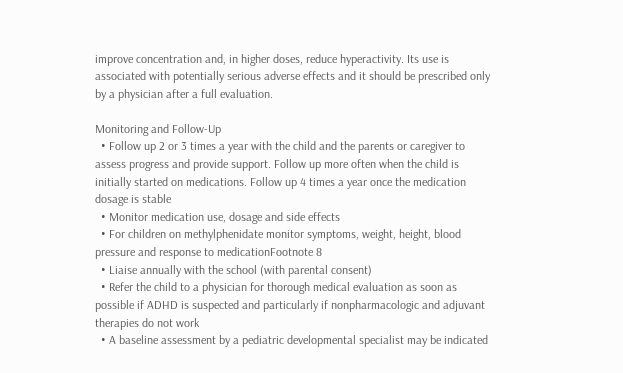improve concentration and, in higher doses, reduce hyperactivity. Its use is associated with potentially serious adverse effects and it should be prescribed only by a physician after a full evaluation.

Monitoring and Follow-Up
  • Follow up 2 or 3 times a year with the child and the parents or caregiver to assess progress and provide support. Follow up more often when the child is initially started on medications. Follow up 4 times a year once the medication dosage is stable
  • Monitor medication use, dosage and side effects
  • For children on methylphenidate monitor symptoms, weight, height, blood pressure and response to medicationFootnote 8
  • Liaise annually with the school (with parental consent)
  • Refer the child to a physician for thorough medical evaluation as soon as possible if ADHD is suspected and particularly if nonpharmacologic and adjuvant therapies do not work
  • A baseline assessment by a pediatric developmental specialist may be indicated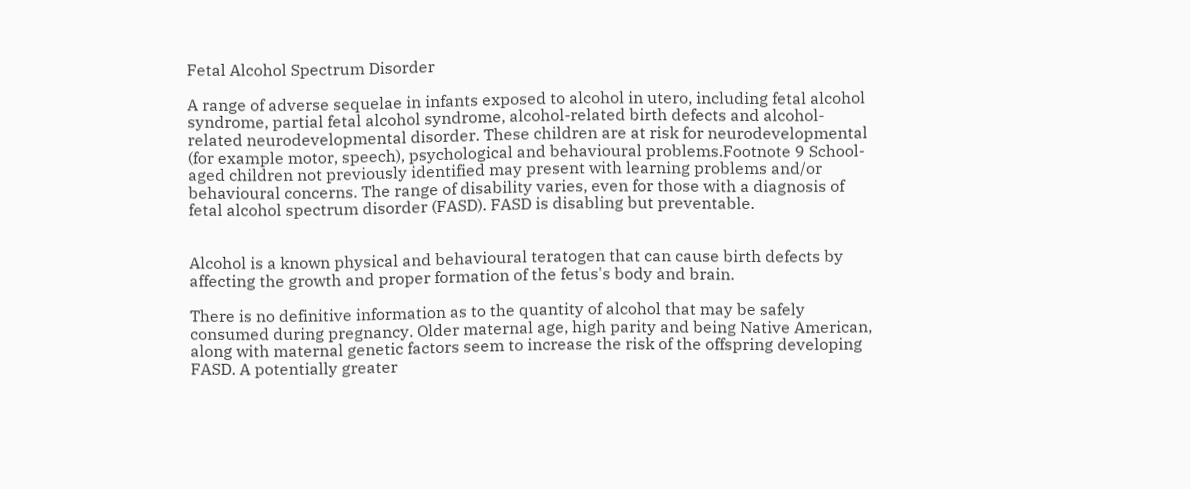Fetal Alcohol Spectrum Disorder

A range of adverse sequelae in infants exposed to alcohol in utero, including fetal alcohol syndrome, partial fetal alcohol syndrome, alcohol-related birth defects and alcohol-related neurodevelopmental disorder. These children are at risk for neurodevelopmental (for example motor, speech), psychological and behavioural problems.Footnote 9 School-aged children not previously identified may present with learning problems and/or behavioural concerns. The range of disability varies, even for those with a diagnosis of fetal alcohol spectrum disorder (FASD). FASD is disabling but preventable.


Alcohol is a known physical and behavioural teratogen that can cause birth defects by affecting the growth and proper formation of the fetus's body and brain.

There is no definitive information as to the quantity of alcohol that may be safely consumed during pregnancy. Older maternal age, high parity and being Native American, along with maternal genetic factors seem to increase the risk of the offspring developing FASD. A potentially greater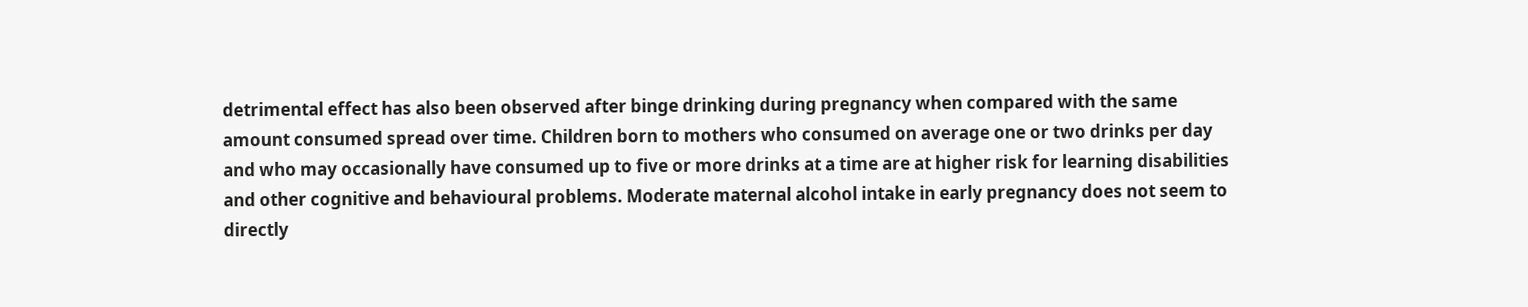detrimental effect has also been observed after binge drinking during pregnancy when compared with the same amount consumed spread over time. Children born to mothers who consumed on average one or two drinks per day and who may occasionally have consumed up to five or more drinks at a time are at higher risk for learning disabilities and other cognitive and behavioural problems. Moderate maternal alcohol intake in early pregnancy does not seem to directly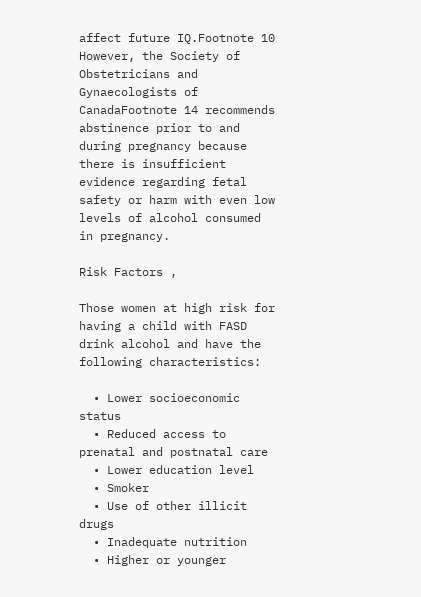affect future IQ.Footnote 10 However, the Society of Obstetricians and Gynaecologists of CanadaFootnote 14 recommends abstinence prior to and during pregnancy because there is insufficient evidence regarding fetal safety or harm with even low levels of alcohol consumed in pregnancy.

Risk Factors ,

Those women at high risk for having a child with FASD drink alcohol and have the following characteristics:

  • Lower socioeconomic status
  • Reduced access to prenatal and postnatal care
  • Lower education level
  • Smoker
  • Use of other illicit drugs
  • Inadequate nutrition
  • Higher or younger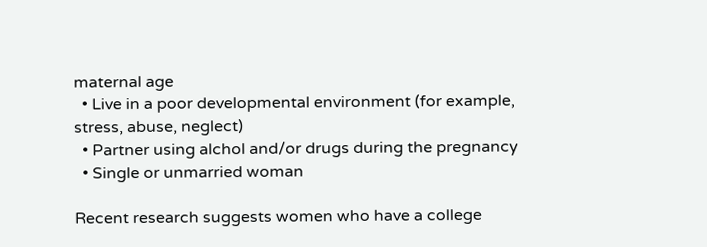maternal age
  • Live in a poor developmental environment (for example, stress, abuse, neglect)
  • Partner using alchol and/or drugs during the pregnancy
  • Single or unmarried woman

Recent research suggests women who have a college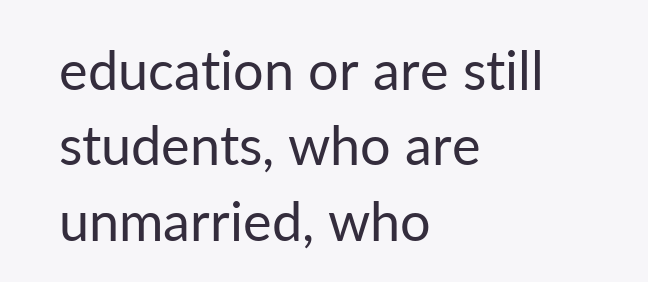education or are still students, who are unmarried, who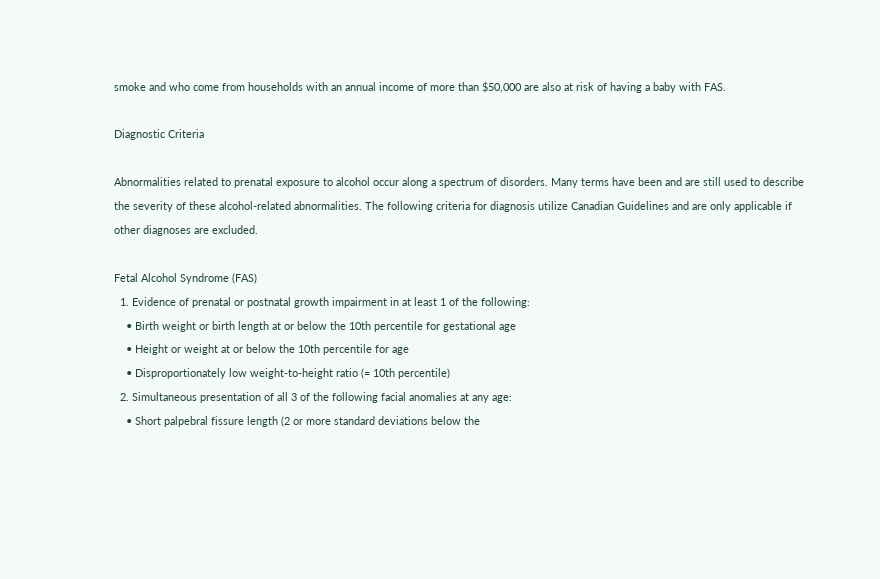smoke and who come from households with an annual income of more than $50,000 are also at risk of having a baby with FAS.

Diagnostic Criteria

Abnormalities related to prenatal exposure to alcohol occur along a spectrum of disorders. Many terms have been and are still used to describe the severity of these alcohol-related abnormalities. The following criteria for diagnosis utilize Canadian Guidelines and are only applicable if other diagnoses are excluded.

Fetal Alcohol Syndrome (FAS)
  1. Evidence of prenatal or postnatal growth impairment in at least 1 of the following:
    • Birth weight or birth length at or below the 10th percentile for gestational age
    • Height or weight at or below the 10th percentile for age
    • Disproportionately low weight-to-height ratio (= 10th percentile)
  2. Simultaneous presentation of all 3 of the following facial anomalies at any age:
    • Short palpebral fissure length (2 or more standard deviations below the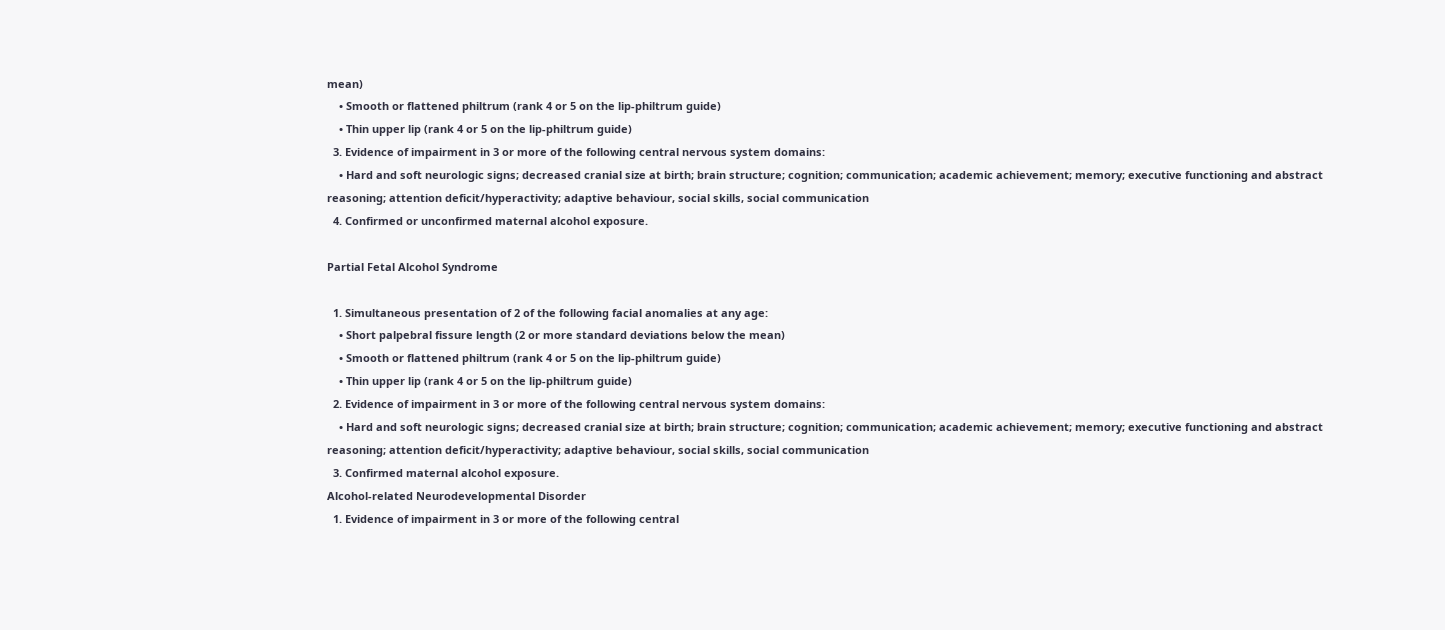mean)
    • Smooth or flattened philtrum (rank 4 or 5 on the lip-philtrum guide)
    • Thin upper lip (rank 4 or 5 on the lip-philtrum guide)
  3. Evidence of impairment in 3 or more of the following central nervous system domains:
    • Hard and soft neurologic signs; decreased cranial size at birth; brain structure; cognition; communication; academic achievement; memory; executive functioning and abstract reasoning; attention deficit/hyperactivity; adaptive behaviour, social skills, social communication
  4. Confirmed or unconfirmed maternal alcohol exposure.

Partial Fetal Alcohol Syndrome

  1. Simultaneous presentation of 2 of the following facial anomalies at any age:
    • Short palpebral fissure length (2 or more standard deviations below the mean)
    • Smooth or flattened philtrum (rank 4 or 5 on the lip-philtrum guide)
    • Thin upper lip (rank 4 or 5 on the lip-philtrum guide)
  2. Evidence of impairment in 3 or more of the following central nervous system domains:
    • Hard and soft neurologic signs; decreased cranial size at birth; brain structure; cognition; communication; academic achievement; memory; executive functioning and abstract reasoning; attention deficit/hyperactivity; adaptive behaviour, social skills, social communication
  3. Confirmed maternal alcohol exposure.
Alcohol-related Neurodevelopmental Disorder
  1. Evidence of impairment in 3 or more of the following central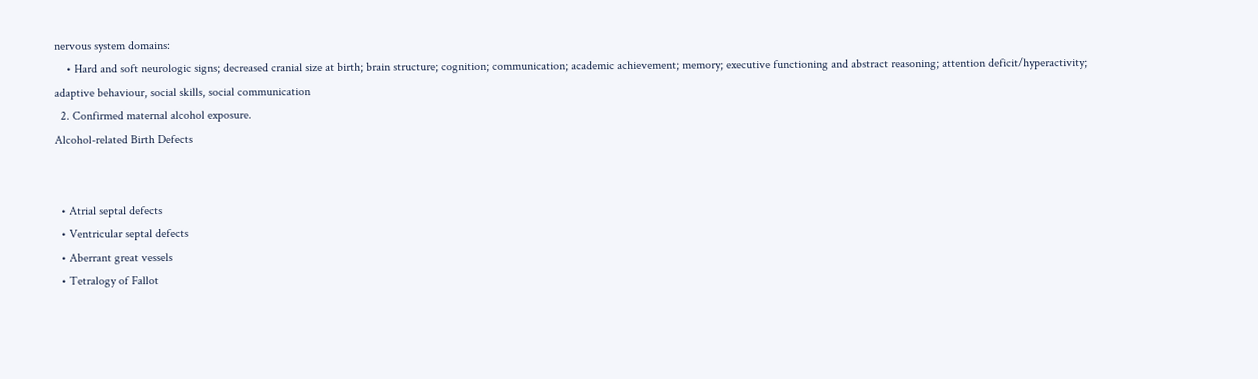nervous system domains:
    • Hard and soft neurologic signs; decreased cranial size at birth; brain structure; cognition; communication; academic achievement; memory; executive functioning and abstract reasoning; attention deficit/hyperactivity; adaptive behaviour, social skills, social communication
  2. Confirmed maternal alcohol exposure.
Alcohol-related Birth Defects


  • Atrial septal defects
  • Ventricular septal defects
  • Aberrant great vessels
  • Tetralogy of Fallot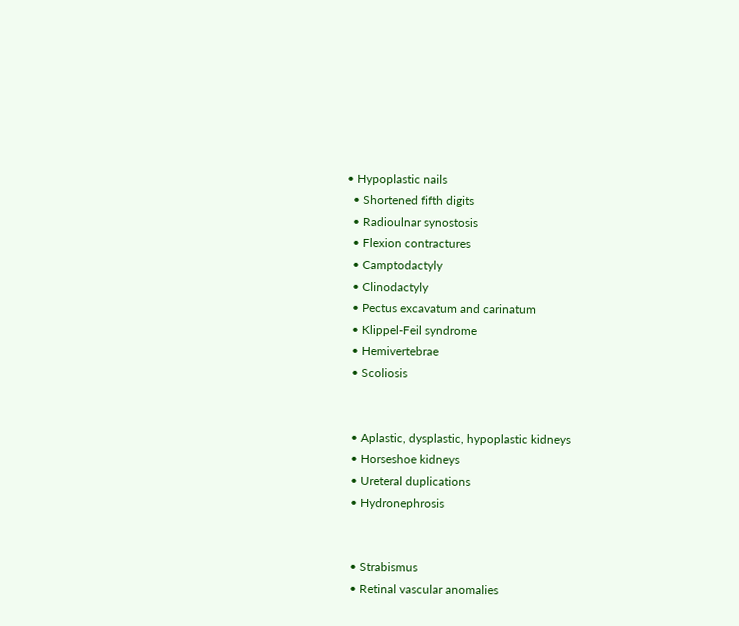• Hypoplastic nails
  • Shortened fifth digits
  • Radioulnar synostosis
  • Flexion contractures
  • Camptodactyly
  • Clinodactyly
  • Pectus excavatum and carinatum
  • Klippel-Feil syndrome
  • Hemivertebrae
  • Scoliosis


  • Aplastic, dysplastic, hypoplastic kidneys
  • Horseshoe kidneys
  • Ureteral duplications
  • Hydronephrosis


  • Strabismus
  • Retinal vascular anomalies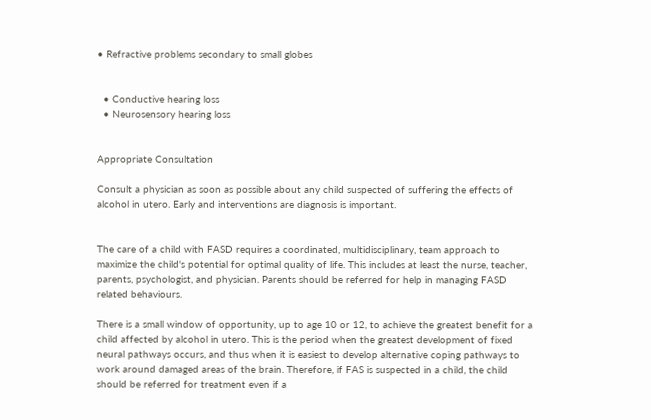• Refractive problems secondary to small globes


  • Conductive hearing loss
  • Neurosensory hearing loss


Appropriate Consultation

Consult a physician as soon as possible about any child suspected of suffering the effects of alcohol in utero. Early and interventions are diagnosis is important.


The care of a child with FASD requires a coordinated, multidisciplinary, team approach to maximize the child's potential for optimal quality of life. This includes at least the nurse, teacher, parents, psychologist, and physician. Parents should be referred for help in managing FASD related behaviours.

There is a small window of opportunity, up to age 10 or 12, to achieve the greatest benefit for a child affected by alcohol in utero. This is the period when the greatest development of fixed neural pathways occurs, and thus when it is easiest to develop alternative coping pathways to work around damaged areas of the brain. Therefore, if FAS is suspected in a child, the child should be referred for treatment even if a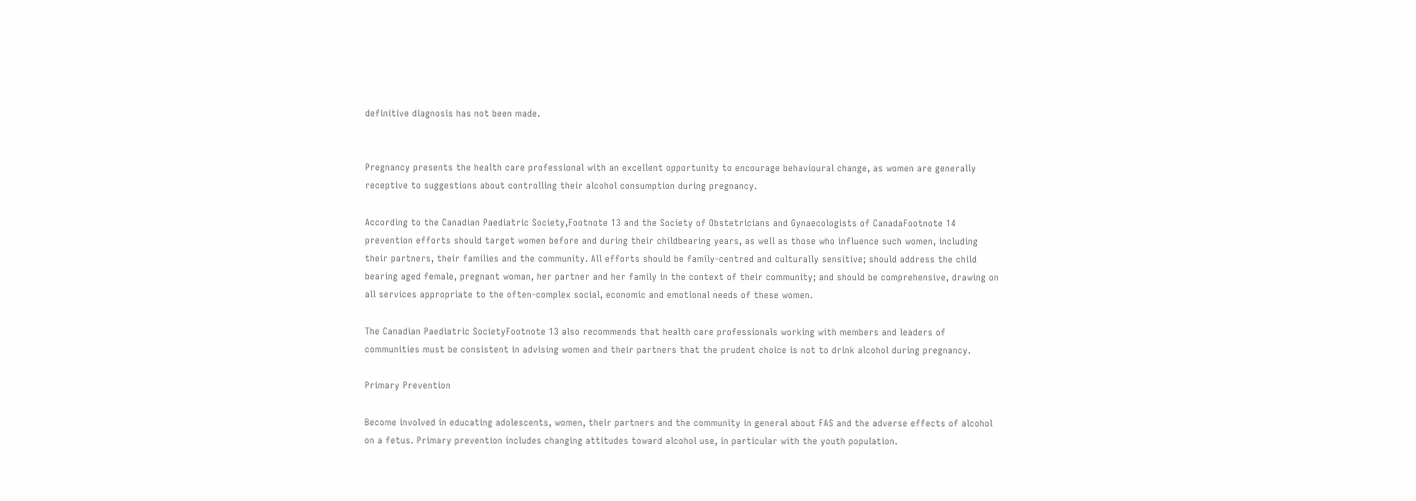definitive diagnosis has not been made.


Pregnancy presents the health care professional with an excellent opportunity to encourage behavioural change, as women are generally receptive to suggestions about controlling their alcohol consumption during pregnancy.

According to the Canadian Paediatric Society,Footnote 13 and the Society of Obstetricians and Gynaecologists of CanadaFootnote 14 prevention efforts should target women before and during their childbearing years, as well as those who influence such women, including their partners, their families and the community. All efforts should be family-centred and culturally sensitive; should address the child bearing aged female, pregnant woman, her partner and her family in the context of their community; and should be comprehensive, drawing on all services appropriate to the often-complex social, economic and emotional needs of these women.

The Canadian Paediatric SocietyFootnote 13 also recommends that health care professionals working with members and leaders of communities must be consistent in advising women and their partners that the prudent choice is not to drink alcohol during pregnancy.

Primary Prevention

Become involved in educating adolescents, women, their partners and the community in general about FAS and the adverse effects of alcohol on a fetus. Primary prevention includes changing attitudes toward alcohol use, in particular with the youth population.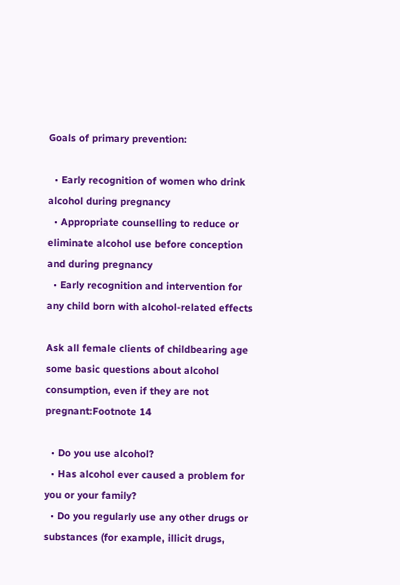Goals of primary prevention:

  • Early recognition of women who drink alcohol during pregnancy
  • Appropriate counselling to reduce or eliminate alcohol use before conception and during pregnancy
  • Early recognition and intervention for any child born with alcohol-related effects

Ask all female clients of childbearing age some basic questions about alcohol consumption, even if they are not pregnant:Footnote 14

  • Do you use alcohol?
  • Has alcohol ever caused a problem for you or your family?
  • Do you regularly use any other drugs or substances (for example, illicit drugs,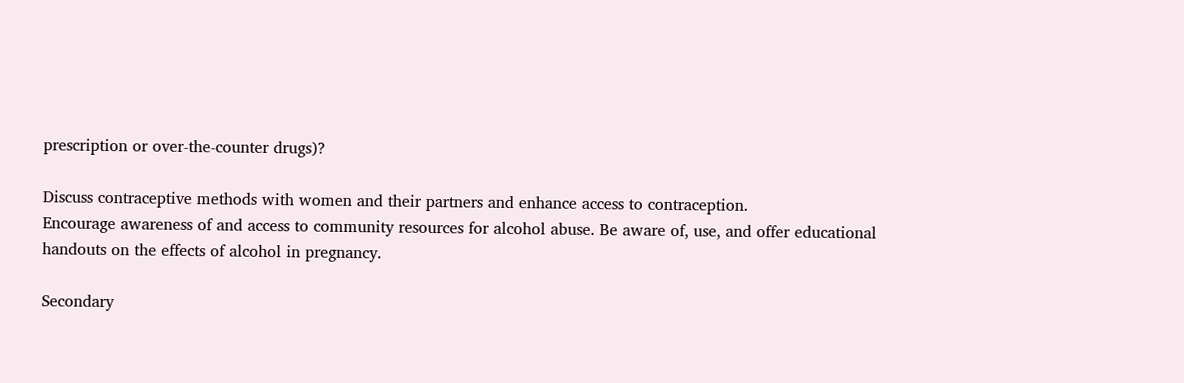prescription or over-the-counter drugs)?

Discuss contraceptive methods with women and their partners and enhance access to contraception.
Encourage awareness of and access to community resources for alcohol abuse. Be aware of, use, and offer educational handouts on the effects of alcohol in pregnancy.

Secondary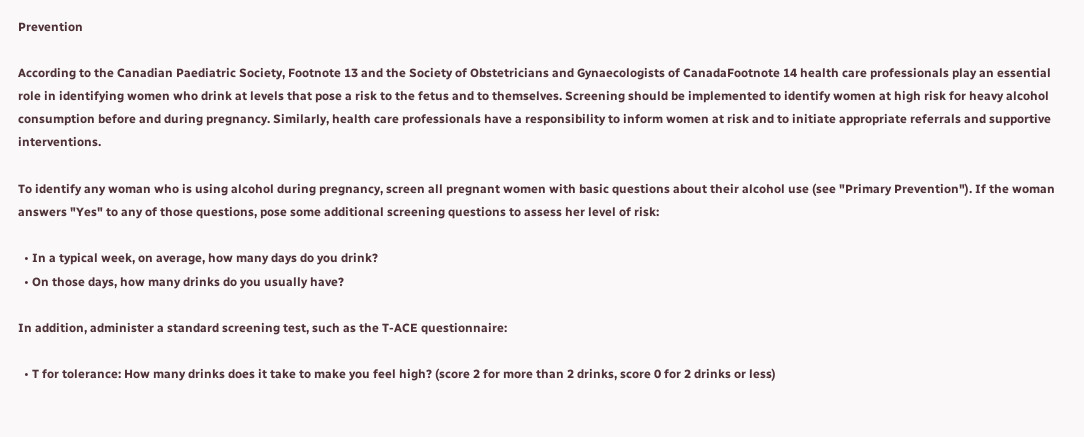Prevention

According to the Canadian Paediatric Society, Footnote 13 and the Society of Obstetricians and Gynaecologists of CanadaFootnote 14 health care professionals play an essential role in identifying women who drink at levels that pose a risk to the fetus and to themselves. Screening should be implemented to identify women at high risk for heavy alcohol consumption before and during pregnancy. Similarly, health care professionals have a responsibility to inform women at risk and to initiate appropriate referrals and supportive interventions.

To identify any woman who is using alcohol during pregnancy, screen all pregnant women with basic questions about their alcohol use (see "Primary Prevention"). If the woman answers "Yes" to any of those questions, pose some additional screening questions to assess her level of risk:

  • In a typical week, on average, how many days do you drink?
  • On those days, how many drinks do you usually have?

In addition, administer a standard screening test, such as the T-ACE questionnaire:

  • T for tolerance: How many drinks does it take to make you feel high? (score 2 for more than 2 drinks, score 0 for 2 drinks or less)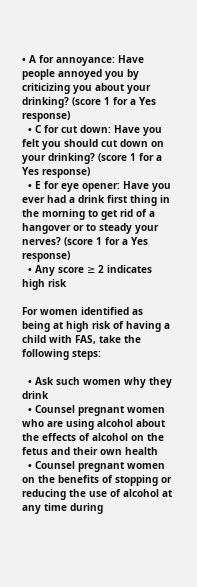• A for annoyance: Have people annoyed you by criticizing you about your drinking? (score 1 for a Yes response)
  • C for cut down: Have you felt you should cut down on your drinking? (score 1 for a Yes response)
  • E for eye opener: Have you ever had a drink first thing in the morning to get rid of a hangover or to steady your nerves? (score 1 for a Yes response)
  • Any score ≥ 2 indicates high risk

For women identified as being at high risk of having a child with FAS, take the following steps:

  • Ask such women why they drink
  • Counsel pregnant women who are using alcohol about the effects of alcohol on the fetus and their own health
  • Counsel pregnant women on the benefits of stopping or reducing the use of alcohol at any time during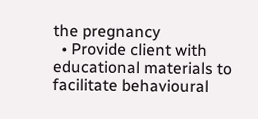the pregnancy
  • Provide client with educational materials to facilitate behavioural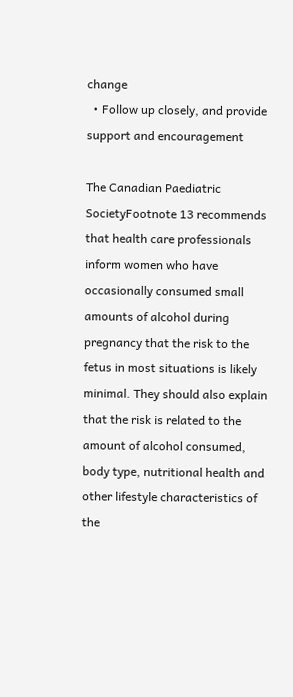change
  • Follow up closely, and provide support and encouragement

The Canadian Paediatric SocietyFootnote 13 recommends that health care professionals inform women who have occasionally consumed small amounts of alcohol during pregnancy that the risk to the fetus in most situations is likely minimal. They should also explain that the risk is related to the amount of alcohol consumed, body type, nutritional health and other lifestyle characteristics of the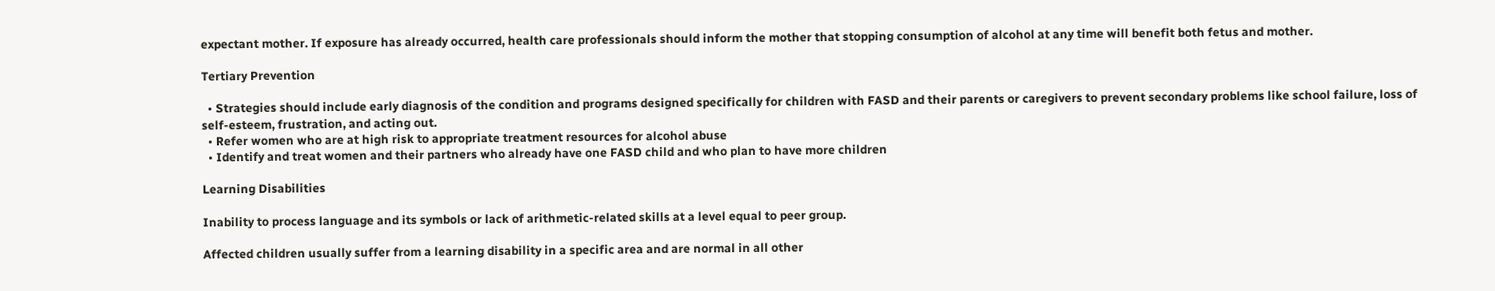expectant mother. If exposure has already occurred, health care professionals should inform the mother that stopping consumption of alcohol at any time will benefit both fetus and mother.

Tertiary Prevention

  • Strategies should include early diagnosis of the condition and programs designed specifically for children with FASD and their parents or caregivers to prevent secondary problems like school failure, loss of self-esteem, frustration, and acting out.
  • Refer women who are at high risk to appropriate treatment resources for alcohol abuse
  • Identify and treat women and their partners who already have one FASD child and who plan to have more children

Learning Disabilities

Inability to process language and its symbols or lack of arithmetic-related skills at a level equal to peer group.

Affected children usually suffer from a learning disability in a specific area and are normal in all other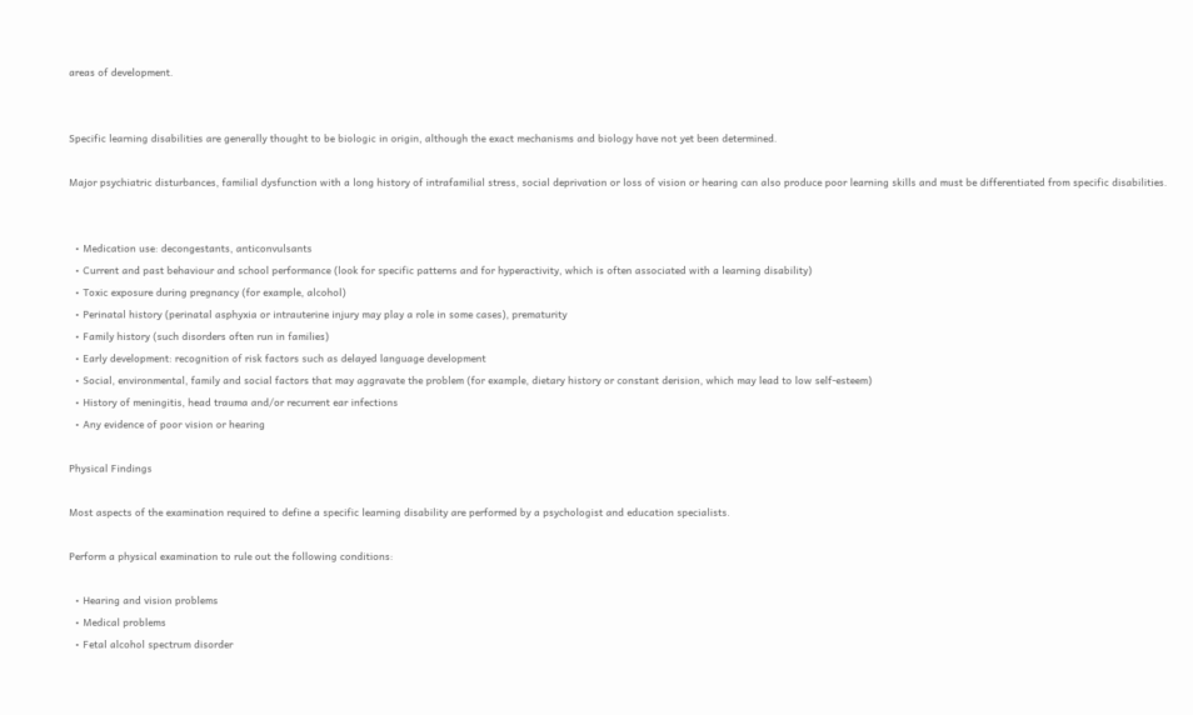areas of development.


Specific learning disabilities are generally thought to be biologic in origin, although the exact mechanisms and biology have not yet been determined.

Major psychiatric disturbances, familial dysfunction with a long history of intrafamilial stress, social deprivation or loss of vision or hearing can also produce poor learning skills and must be differentiated from specific disabilities.


  • Medication use: decongestants, anticonvulsants
  • Current and past behaviour and school performance (look for specific patterns and for hyperactivity, which is often associated with a learning disability)
  • Toxic exposure during pregnancy (for example, alcohol)
  • Perinatal history (perinatal asphyxia or intrauterine injury may play a role in some cases), prematurity
  • Family history (such disorders often run in families)
  • Early development: recognition of risk factors such as delayed language development
  • Social, environmental, family and social factors that may aggravate the problem (for example, dietary history or constant derision, which may lead to low self-esteem)
  • History of meningitis, head trauma and/or recurrent ear infections
  • Any evidence of poor vision or hearing

Physical Findings

Most aspects of the examination required to define a specific learning disability are performed by a psychologist and education specialists.

Perform a physical examination to rule out the following conditions:

  • Hearing and vision problems
  • Medical problems
  • Fetal alcohol spectrum disorder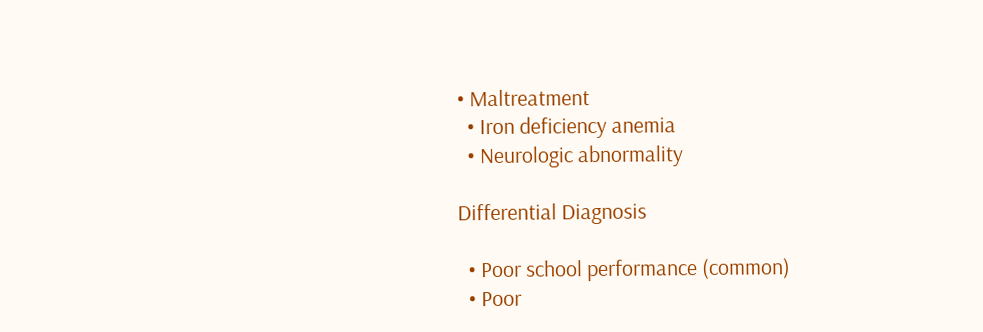• Maltreatment
  • Iron deficiency anemia
  • Neurologic abnormality

Differential Diagnosis

  • Poor school performance (common)
  • Poor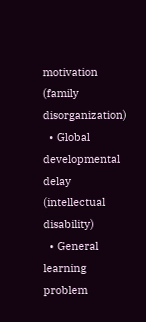motivation (family disorganization)
  • Global developmental delay (intellectual disability)
  • General learning problem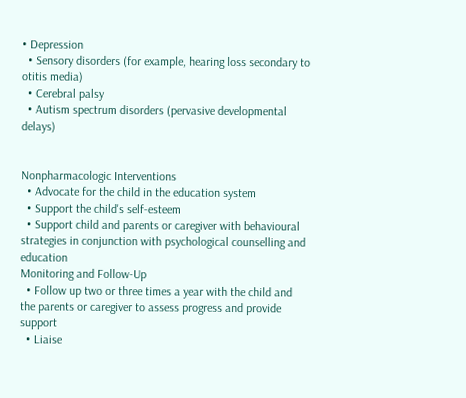• Depression
  • Sensory disorders (for example, hearing loss secondary to otitis media)
  • Cerebral palsy
  • Autism spectrum disorders (pervasive developmental delays)


Nonpharmacologic Interventions
  • Advocate for the child in the education system
  • Support the child's self-esteem
  • Support child and parents or caregiver with behavioural strategies in conjunction with psychological counselling and education
Monitoring and Follow-Up
  • Follow up two or three times a year with the child and the parents or caregiver to assess progress and provide support
  • Liaise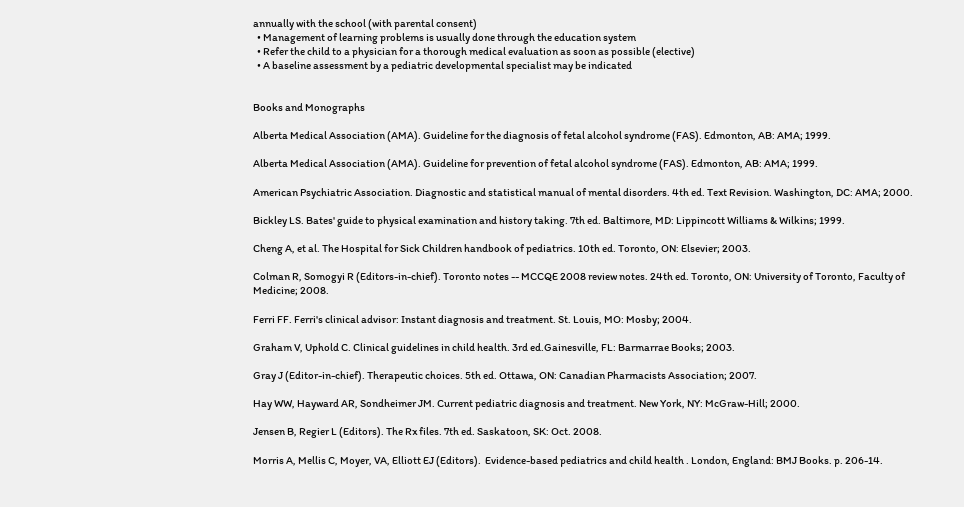annually with the school (with parental consent)
  • Management of learning problems is usually done through the education system
  • Refer the child to a physician for a thorough medical evaluation as soon as possible (elective)
  • A baseline assessment by a pediatric developmental specialist may be indicated


Books and Monographs

Alberta Medical Association (AMA). Guideline for the diagnosis of fetal alcohol syndrome (FAS). Edmonton, AB: AMA; 1999.

Alberta Medical Association (AMA). Guideline for prevention of fetal alcohol syndrome (FAS). Edmonton, AB: AMA; 1999.

American Psychiatric Association. Diagnostic and statistical manual of mental disorders. 4th ed. Text Revision. Washington, DC: AMA; 2000.

Bickley LS. Bates' guide to physical examination and history taking. 7th ed. Baltimore, MD: Lippincott Williams & Wilkins; 1999.

Cheng A, et al. The Hospital for Sick Children handbook of pediatrics. 10th ed. Toronto, ON: Elsevier; 2003.

Colman R, Somogyi R (Editors-in-chief). Toronto notes -- MCCQE 2008 review notes. 24th ed. Toronto, ON: University of Toronto, Faculty of Medicine; 2008.

Ferri FF. Ferri's clinical advisor: Instant diagnosis and treatment. St. Louis, MO: Mosby; 2004.

Graham V, Uphold C. Clinical guidelines in child health. 3rd ed.Gainesville, FL: Barmarrae Books; 2003.

Gray J (Editor-in-chief). Therapeutic choices. 5th ed. Ottawa, ON: Canadian Pharmacists Association; 2007.

Hay WW, Hayward AR, Sondheimer JM. Current pediatric diagnosis and treatment. New York, NY: McGraw-Hill; 2000.

Jensen B, Regier L (Editors). The Rx files. 7th ed. Saskatoon, SK: Oct. 2008.

Morris A, Mellis C, Moyer, VA, Elliott EJ (Editors).  Evidence-based pediatrics and child health . London, England: BMJ Books. p. 206-14.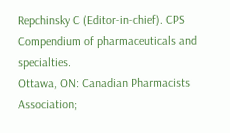Repchinsky C (Editor-in-chief). CPS Compendium of pharmaceuticals and specialties.
Ottawa, ON: Canadian Pharmacists Association;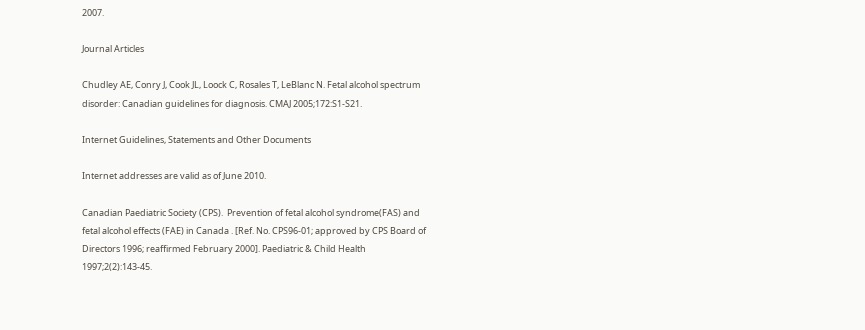2007.

Journal Articles

Chudley AE, Conry J, Cook JL, Loock C, Rosales T, LeBlanc N. Fetal alcohol spectrum disorder: Canadian guidelines for diagnosis. CMAJ 2005;172:S1-S21.

Internet Guidelines, Statements and Other Documents

Internet addresses are valid as of June 2010.

Canadian Paediatric Society (CPS).  Prevention of fetal alcohol syndrome(FAS) and fetal alcohol effects (FAE) in Canada . [Ref. No. CPS96-01; approved by CPS Board of Directors 1996; reaffirmed February 2000]. Paediatric & Child Health 1997;2(2):143-45.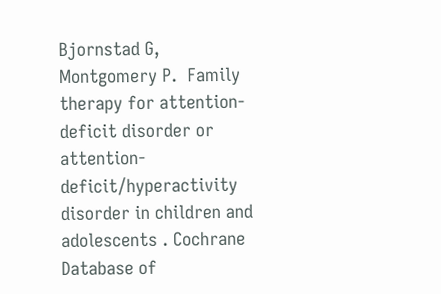Bjornstad G, Montgomery P.  Family therapy for attention-deficit disorder or attention-deficit/hyperactivity disorder in children and adolescents . Cochrane Database of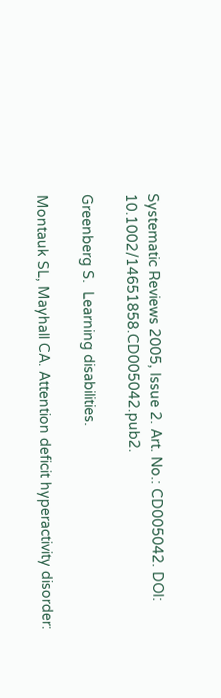Systematic Reviews 2005, Issue 2. Art. No.: CD005042. DOI: 10.1002/14651858.CD005042.pub2.

Greenberg S.  Learning disabilities.

Montauk SL, Mayhall CA. Attention deficit hyperactivity disorder: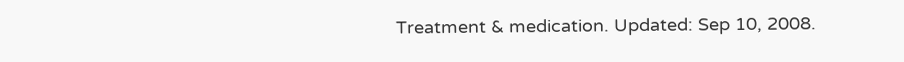Treatment & medication. Updated: Sep 10, 2008.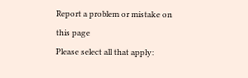Report a problem or mistake on this page
Please select all that apply: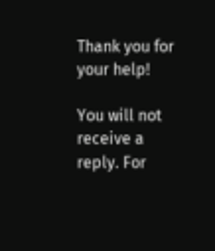Thank you for your help!

You will not receive a reply. For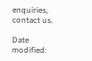enquiries, contact us.

Date modified: